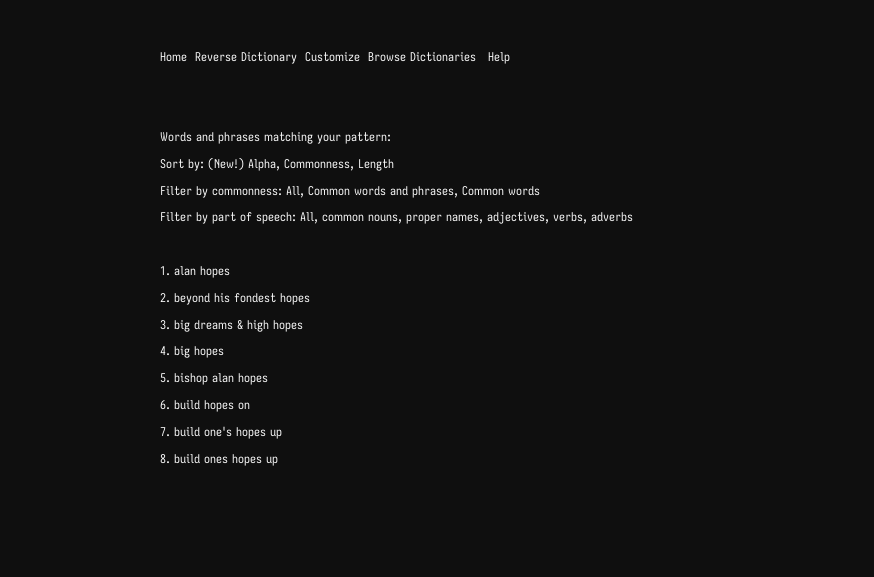Home  Reverse Dictionary  Customize  Browse Dictionaries   Help


Words and phrases matching your pattern:
Sort by: (New!) Alpha, Commonness, Length
Filter by commonness: All, Common words and phrases, Common words
Filter by part of speech: All, common nouns, proper names, adjectives, verbs, adverbs

1. alan hopes
2. beyond his fondest hopes
3. big dreams & high hopes
4. big hopes
5. bishop alan hopes
6. build hopes on
7. build one's hopes up
8. build ones hopes up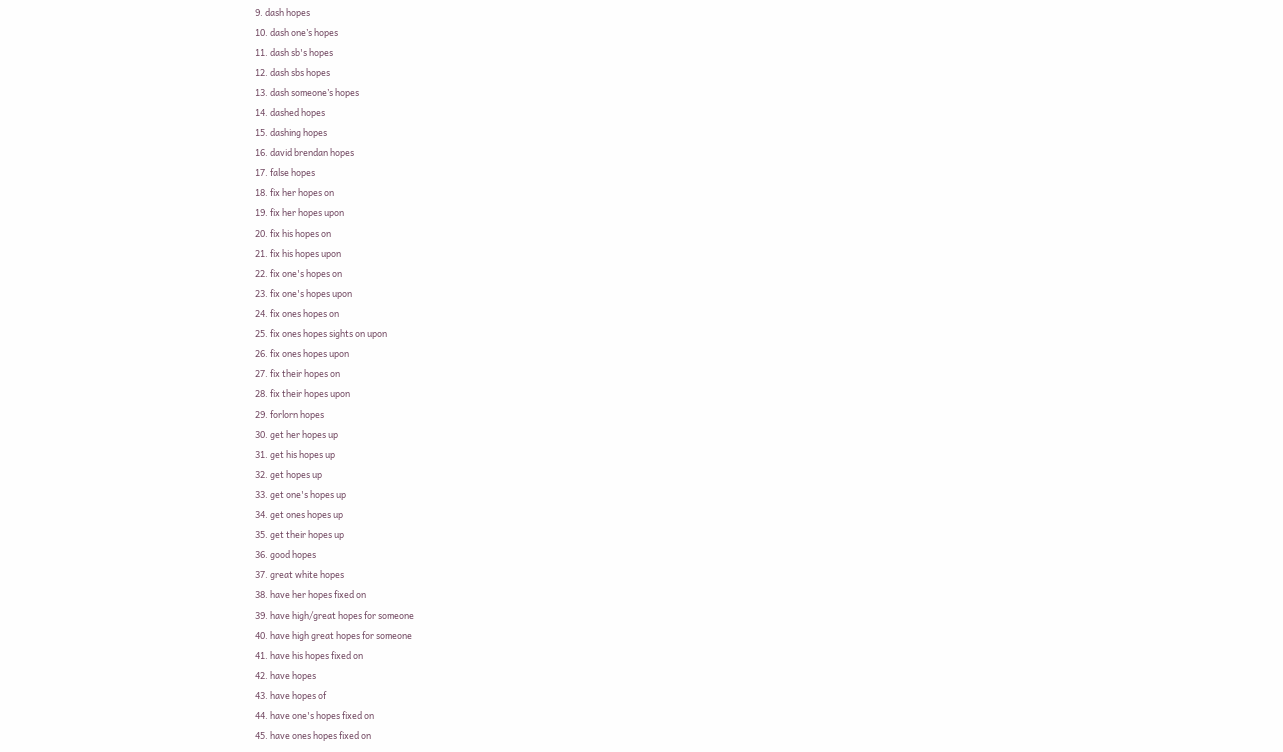9. dash hopes
10. dash one’s hopes
11. dash sb's hopes
12. dash sbs hopes
13. dash someone’s hopes
14. dashed hopes
15. dashing hopes
16. david brendan hopes
17. false hopes
18. fix her hopes on
19. fix her hopes upon
20. fix his hopes on
21. fix his hopes upon
22. fix one's hopes on
23. fix one's hopes upon
24. fix ones hopes on
25. fix ones hopes sights on upon
26. fix ones hopes upon
27. fix their hopes on
28. fix their hopes upon
29. forlorn hopes
30. get her hopes up
31. get his hopes up
32. get hopes up
33. get one's hopes up
34. get ones hopes up
35. get their hopes up
36. good hopes
37. great white hopes
38. have her hopes fixed on
39. have high/great hopes for someone
40. have high great hopes for someone
41. have his hopes fixed on
42. have hopes
43. have hopes of
44. have one's hopes fixed on
45. have ones hopes fixed on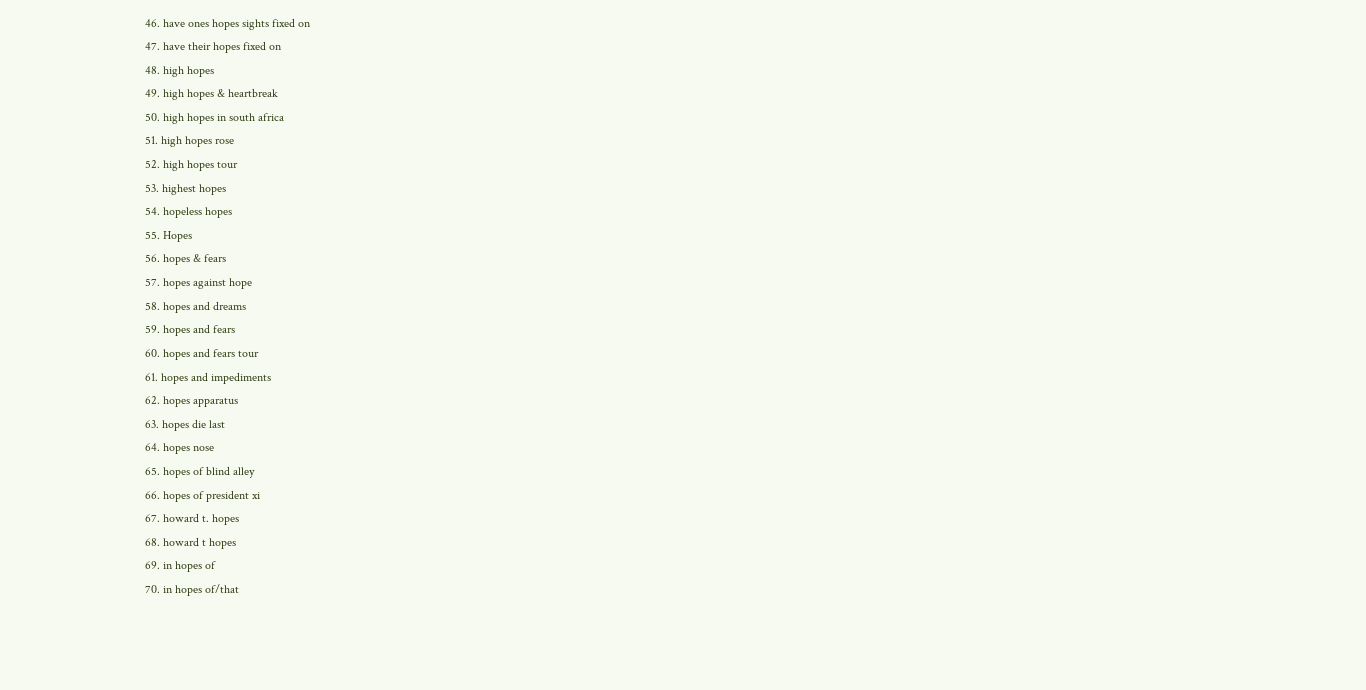46. have ones hopes sights fixed on
47. have their hopes fixed on
48. high hopes
49. high hopes & heartbreak
50. high hopes in south africa
51. high hopes rose
52. high hopes tour
53. highest hopes
54. hopeless hopes
55. Hopes
56. hopes & fears
57. hopes against hope
58. hopes and dreams
59. hopes and fears
60. hopes and fears tour
61. hopes and impediments
62. hopes apparatus
63. hopes die last
64. hopes nose
65. hopes of blind alley
66. hopes of president xi
67. howard t. hopes
68. howard t hopes
69. in hopes of
70. in hopes of/that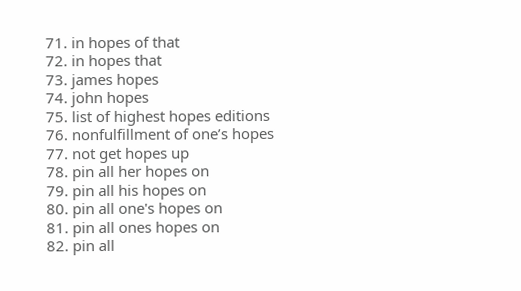71. in hopes of that
72. in hopes that
73. james hopes
74. john hopes
75. list of highest hopes editions
76. nonfulfillment of one’s hopes
77. not get hopes up
78. pin all her hopes on
79. pin all his hopes on
80. pin all one's hopes on
81. pin all ones hopes on
82. pin all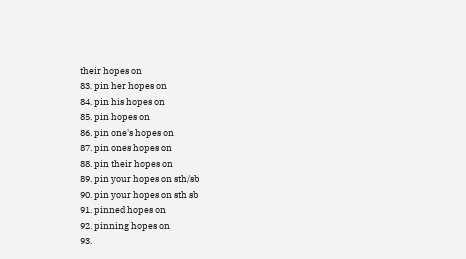their hopes on
83. pin her hopes on
84. pin his hopes on
85. pin hopes on
86. pin one's hopes on
87. pin ones hopes on
88. pin their hopes on
89. pin your hopes on sth/sb
90. pin your hopes on sth sb
91. pinned hopes on
92. pinning hopes on
93.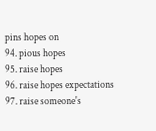pins hopes on
94. pious hopes
95. raise hopes
96. raise hopes expectations
97. raise someone's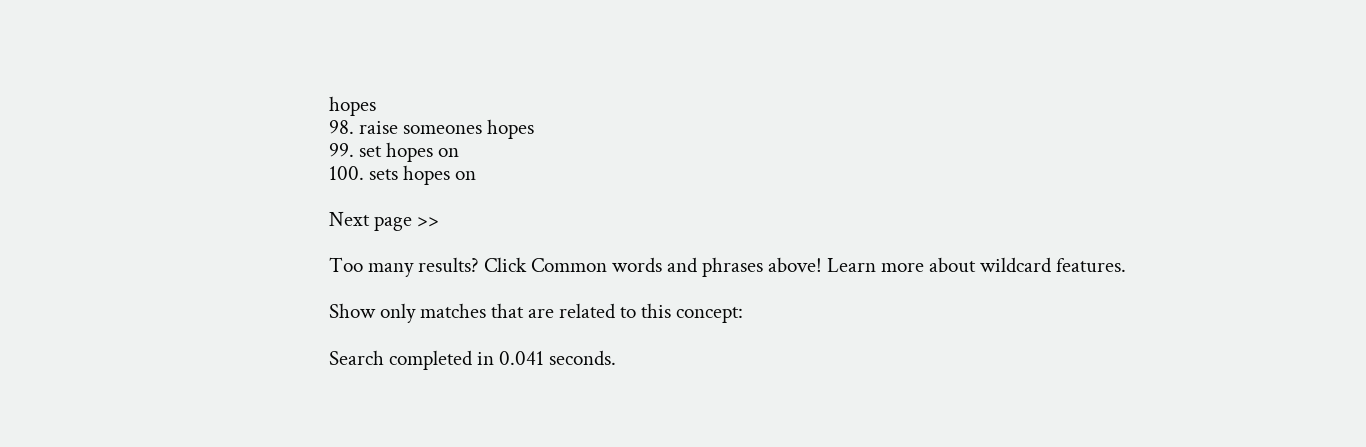hopes
98. raise someones hopes
99. set hopes on
100. sets hopes on

Next page >>

Too many results? Click Common words and phrases above! Learn more about wildcard features.

Show only matches that are related to this concept:

Search completed in 0.041 seconds.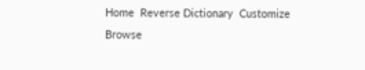Home  Reverse Dictionary  Customize  Browse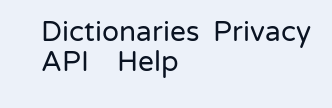Dictionaries  Privacy API    Help